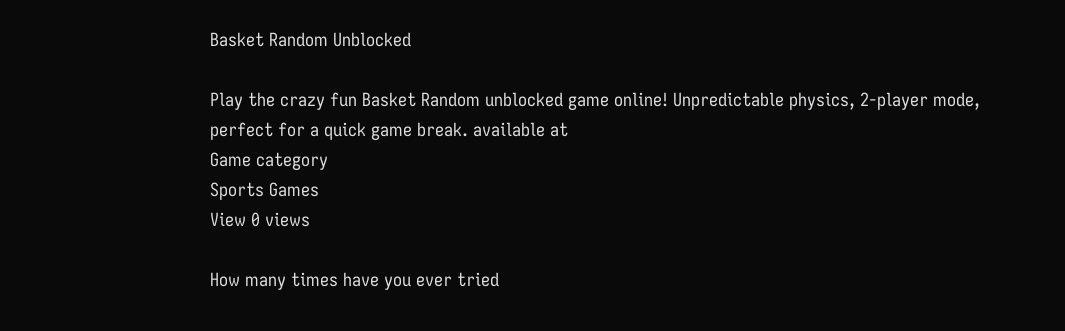Basket Random Unblocked

Play the crazy fun Basket Random unblocked game online! Unpredictable physics, 2-player mode, perfect for a quick game break. available at
Game category
Sports Games
View 0 views

How many times have you ever tried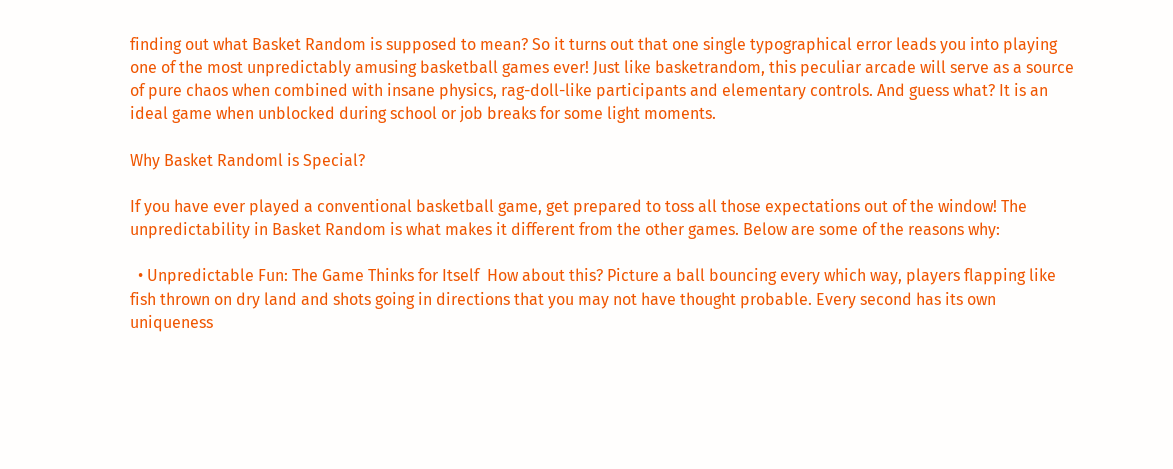finding out what Basket Random is supposed to mean? So it turns out that one single typographical error leads you into playing one of the most unpredictably amusing basketball games ever! Just like basketrandom, this peculiar arcade will serve as a source of pure chaos when combined with insane physics, rag-doll-like participants and elementary controls. And guess what? It is an ideal game when unblocked during school or job breaks for some light moments.

Why Basket Randoml is Special?

If you have ever played a conventional basketball game, get prepared to toss all those expectations out of the window! The unpredictability in Basket Random is what makes it different from the other games. Below are some of the reasons why:

  • Unpredictable Fun: The Game Thinks for Itself  How about this? Picture a ball bouncing every which way, players flapping like fish thrown on dry land and shots going in directions that you may not have thought probable. Every second has its own uniqueness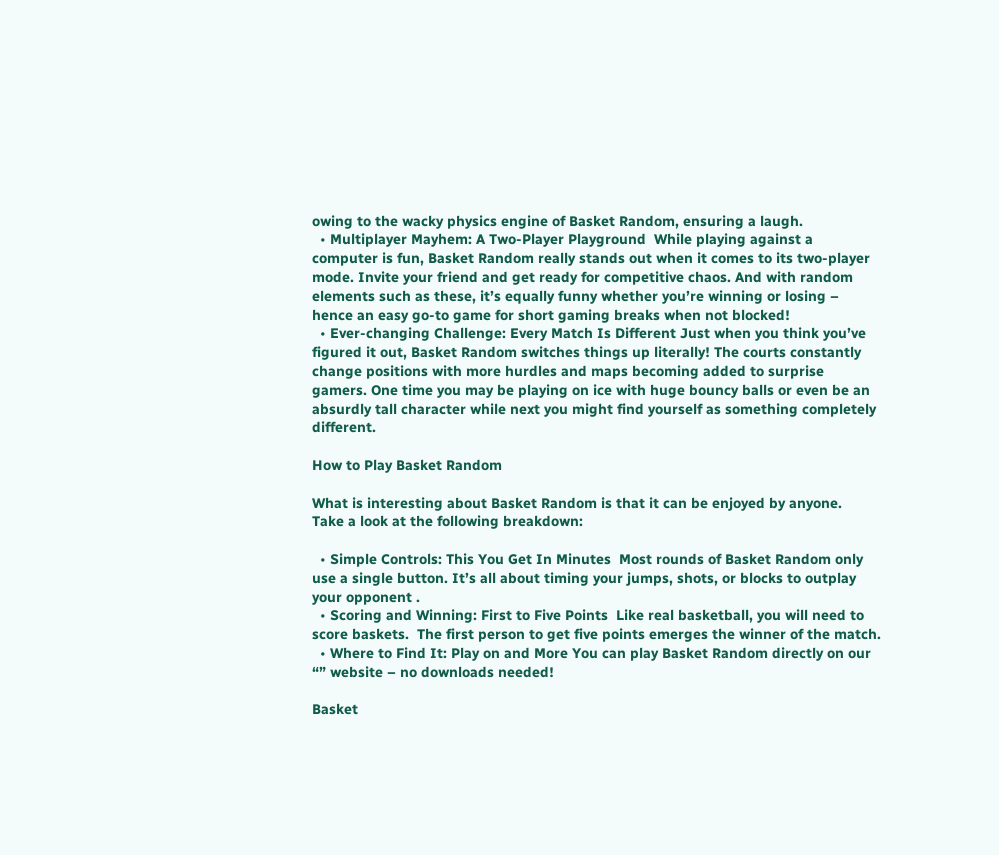owing to the wacky physics engine of Basket Random, ensuring a laugh.
  • Multiplayer Mayhem: A Two-Player Playground  While playing against a computer is fun, Basket Random really stands out when it comes to its two-player mode. Invite your friend and get ready for competitive chaos. And with random elements such as these, it’s equally funny whether you’re winning or losing – hence an easy go-to game for short gaming breaks when not blocked!
  • Ever-changing Challenge: Every Match Is Different Just when you think you’ve figured it out, Basket Random switches things up literally! The courts constantly change positions with more hurdles and maps becoming added to surprise gamers. One time you may be playing on ice with huge bouncy balls or even be an absurdly tall character while next you might find yourself as something completely different.

How to Play Basket Random

What is interesting about Basket Random is that it can be enjoyed by anyone.  Take a look at the following breakdown:

  • Simple Controls: This You Get In Minutes  Most rounds of Basket Random only use a single button. It’s all about timing your jumps, shots, or blocks to outplay your opponent .
  • Scoring and Winning: First to Five Points  Like real basketball, you will need to score baskets.  The first person to get five points emerges the winner of the match.
  • Where to Find It: Play on and More You can play Basket Random directly on our “” website – no downloads needed!

Basket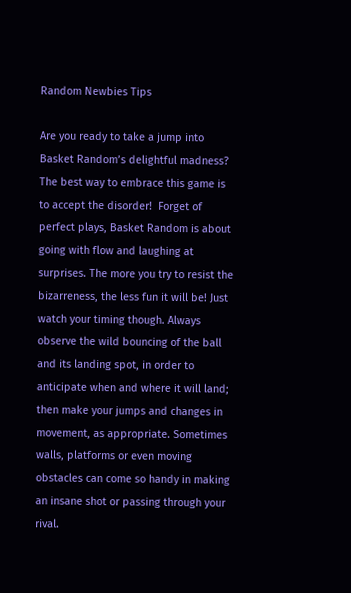Random Newbies Tips

Are you ready to take a jump into Basket Random’s delightful madness?  The best way to embrace this game is to accept the disorder!  Forget of perfect plays, Basket Random is about going with flow and laughing at surprises. The more you try to resist the bizarreness, the less fun it will be! Just watch your timing though. Always observe the wild bouncing of the ball and its landing spot, in order to anticipate when and where it will land; then make your jumps and changes in movement, as appropriate. Sometimes walls, platforms or even moving obstacles can come so handy in making an insane shot or passing through your rival.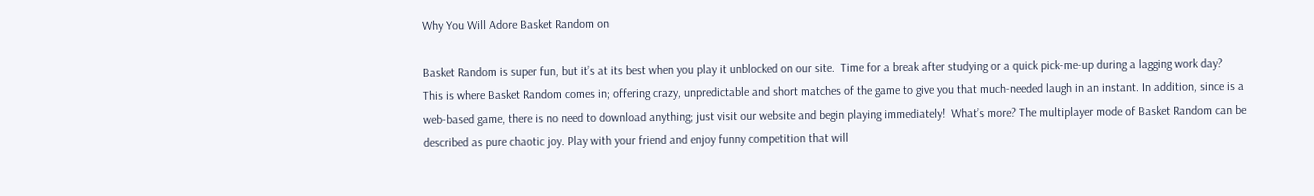Why You Will Adore Basket Random on

Basket Random is super fun, but it’s at its best when you play it unblocked on our site.  Time for a break after studying or a quick pick-me-up during a lagging work day?  This is where Basket Random comes in; offering crazy, unpredictable and short matches of the game to give you that much-needed laugh in an instant. In addition, since is a web-based game, there is no need to download anything; just visit our website and begin playing immediately!  What’s more? The multiplayer mode of Basket Random can be described as pure chaotic joy. Play with your friend and enjoy funny competition that will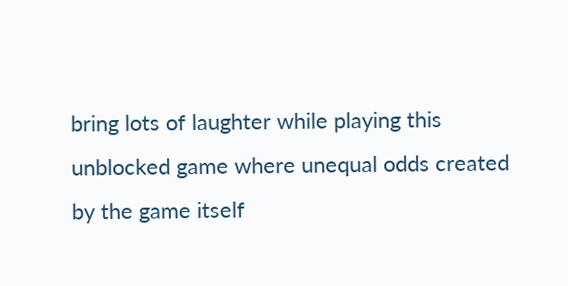bring lots of laughter while playing this unblocked game where unequal odds created by the game itself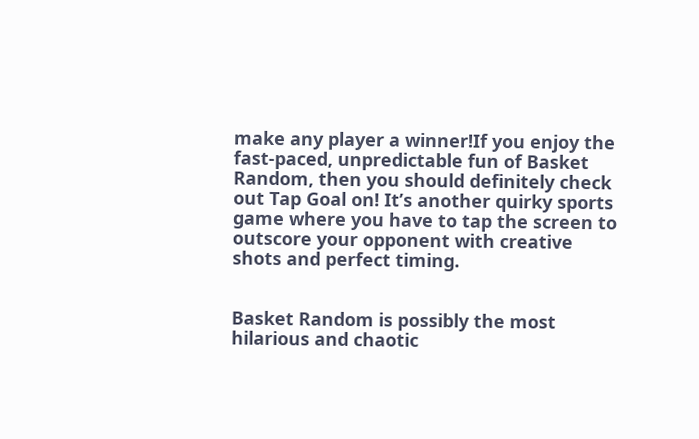make any player a winner!If you enjoy the fast-paced, unpredictable fun of Basket Random, then you should definitely check out Tap Goal on! It’s another quirky sports game where you have to tap the screen to outscore your opponent with creative shots and perfect timing.


Basket Random is possibly the most hilarious and chaotic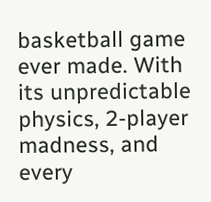basketball game ever made. With its unpredictable physics, 2-player madness, and every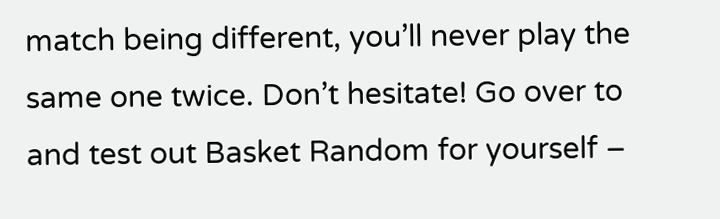match being different, you’ll never play the same one twice. Don’t hesitate! Go over to and test out Basket Random for yourself –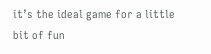it’s the ideal game for a little bit of fun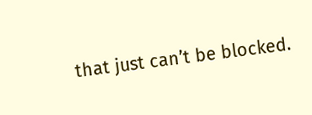that just can’t be blocked.